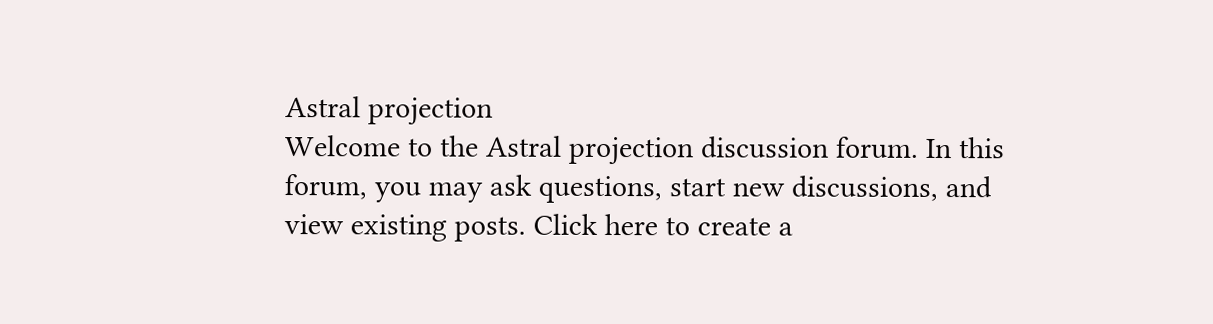Astral projection
Welcome to the Astral projection discussion forum. In this forum, you may ask questions, start new discussions, and view existing posts. Click here to create a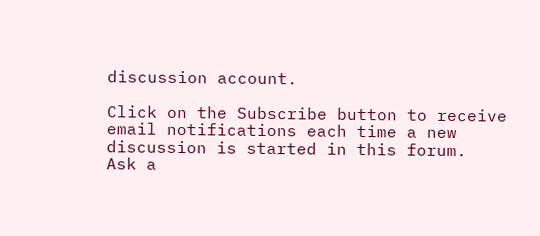discussion account.

Click on the Subscribe button to receive email notifications each time a new discussion is started in this forum.
Ask a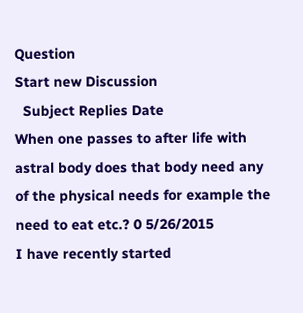Question
Start new Discussion
  Subject Replies Date
When one passes to after life with astral body does that body need any of the physical needs for example the need to eat etc.? 0 5/26/2015
I have recently started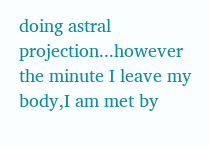doing astral projection...however the minute I leave my body,I am met by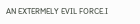AN EXTERMELY EVIL FORCE.I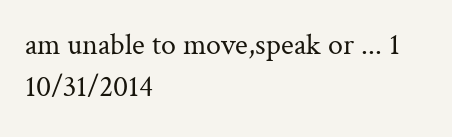am unable to move,speak or ... 1 10/31/2014